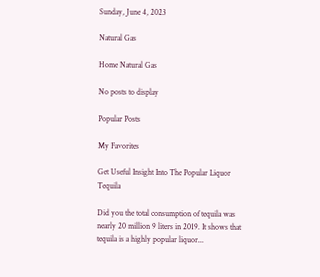Sunday, June 4, 2023

Natural Gas

Home Natural Gas

No posts to display

Popular Posts

My Favorites

Get Useful Insight Into The Popular Liquor Tequila

Did you the total consumption of tequila was nearly 20 million 9 liters in 2019. It shows that tequila is a highly popular liquor...